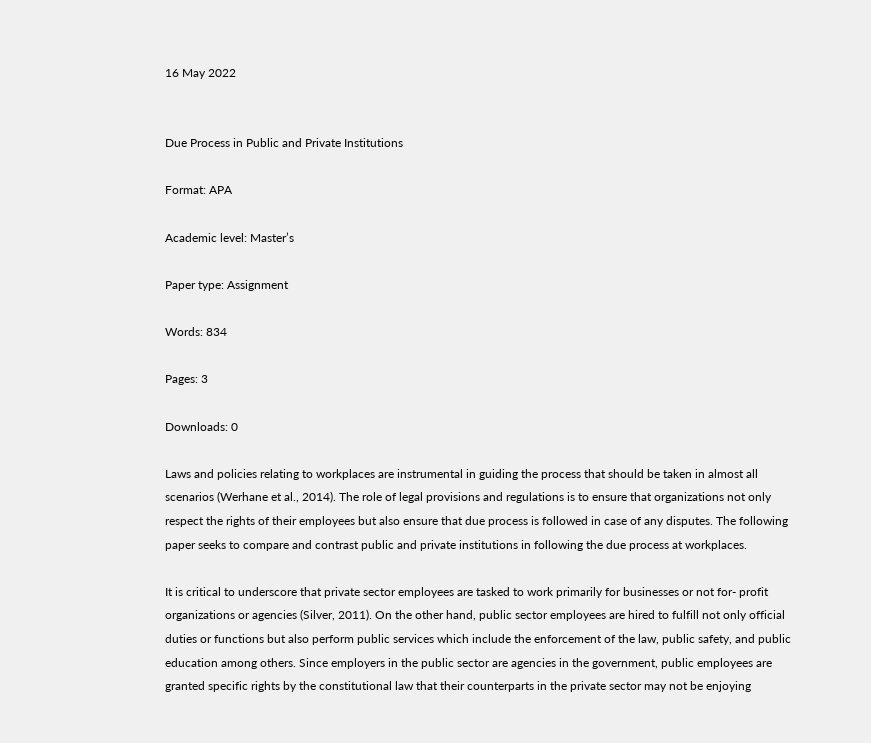16 May 2022


Due Process in Public and Private Institutions

Format: APA

Academic level: Master’s

Paper type: Assignment

Words: 834

Pages: 3

Downloads: 0

Laws and policies relating to workplaces are instrumental in guiding the process that should be taken in almost all scenarios (Werhane et al., 2014). The role of legal provisions and regulations is to ensure that organizations not only respect the rights of their employees but also ensure that due process is followed in case of any disputes. The following paper seeks to compare and contrast public and private institutions in following the due process at workplaces.

It is critical to underscore that private sector employees are tasked to work primarily for businesses or not for- profit organizations or agencies (Silver, 2011). On the other hand, public sector employees are hired to fulfill not only official duties or functions but also perform public services which include the enforcement of the law, public safety, and public education among others. Since employers in the public sector are agencies in the government, public employees are granted specific rights by the constitutional law that their counterparts in the private sector may not be enjoying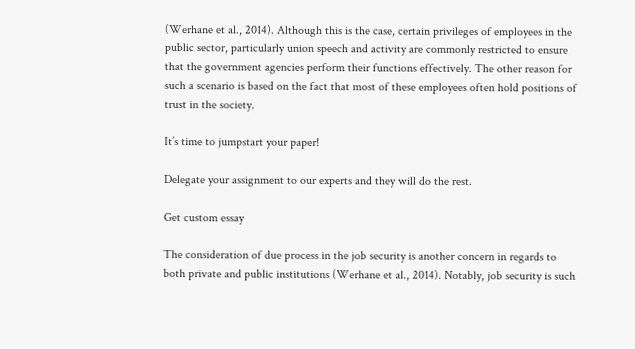(Werhane et al., 2014). Although this is the case, certain privileges of employees in the public sector, particularly union speech and activity are commonly restricted to ensure that the government agencies perform their functions effectively. The other reason for such a scenario is based on the fact that most of these employees often hold positions of trust in the society.

It’s time to jumpstart your paper!

Delegate your assignment to our experts and they will do the rest.

Get custom essay

The consideration of due process in the job security is another concern in regards to both private and public institutions (Werhane et al., 2014). Notably, job security is such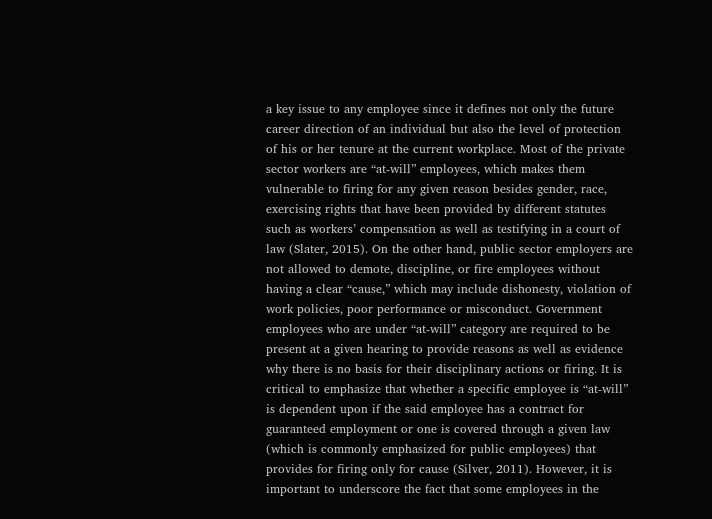a key issue to any employee since it defines not only the future career direction of an individual but also the level of protection of his or her tenure at the current workplace. Most of the private sector workers are “at-will” employees, which makes them vulnerable to firing for any given reason besides gender, race, exercising rights that have been provided by different statutes such as workers’ compensation as well as testifying in a court of law (Slater, 2015). On the other hand, public sector employers are not allowed to demote, discipline, or fire employees without having a clear “cause,” which may include dishonesty, violation of work policies, poor performance or misconduct. Government employees who are under “at-will” category are required to be present at a given hearing to provide reasons as well as evidence why there is no basis for their disciplinary actions or firing. It is critical to emphasize that whether a specific employee is “at-will” is dependent upon if the said employee has a contract for guaranteed employment or one is covered through a given law (which is commonly emphasized for public employees) that provides for firing only for cause (Silver, 2011). However, it is important to underscore the fact that some employees in the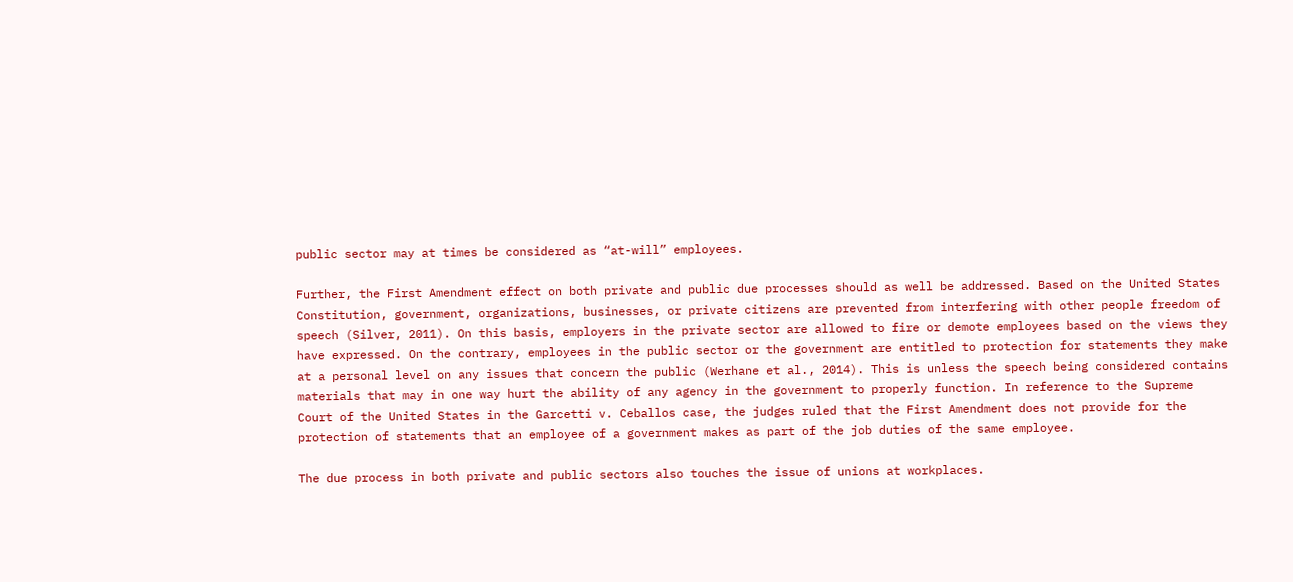public sector may at times be considered as “at-will” employees.

Further, the First Amendment effect on both private and public due processes should as well be addressed. Based on the United States Constitution, government, organizations, businesses, or private citizens are prevented from interfering with other people freedom of speech (Silver, 2011). On this basis, employers in the private sector are allowed to fire or demote employees based on the views they have expressed. On the contrary, employees in the public sector or the government are entitled to protection for statements they make at a personal level on any issues that concern the public (Werhane et al., 2014). This is unless the speech being considered contains materials that may in one way hurt the ability of any agency in the government to properly function. In reference to the Supreme Court of the United States in the Garcetti v. Ceballos case, the judges ruled that the First Amendment does not provide for the protection of statements that an employee of a government makes as part of the job duties of the same employee.

The due process in both private and public sectors also touches the issue of unions at workplaces.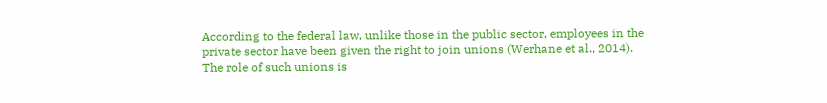According to the federal law, unlike those in the public sector, employees in the private sector have been given the right to join unions (Werhane et al., 2014). The role of such unions is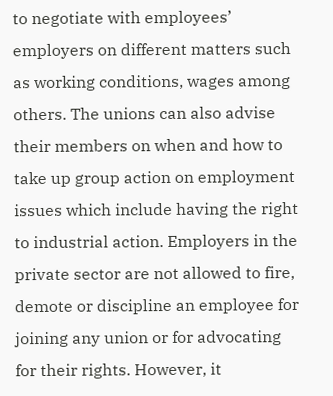to negotiate with employees’ employers on different matters such as working conditions, wages among others. The unions can also advise their members on when and how to take up group action on employment issues which include having the right to industrial action. Employers in the private sector are not allowed to fire, demote or discipline an employee for joining any union or for advocating for their rights. However, it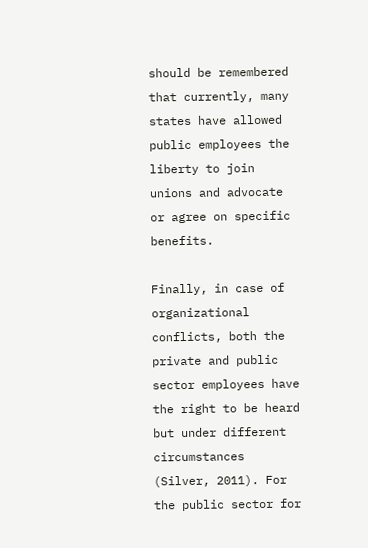should be remembered that currently, many states have allowed public employees the liberty to join unions and advocate or agree on specific benefits.

Finally, in case of organizational conflicts, both the private and public sector employees have the right to be heard but under different circumstances (Silver, 2011). For the public sector for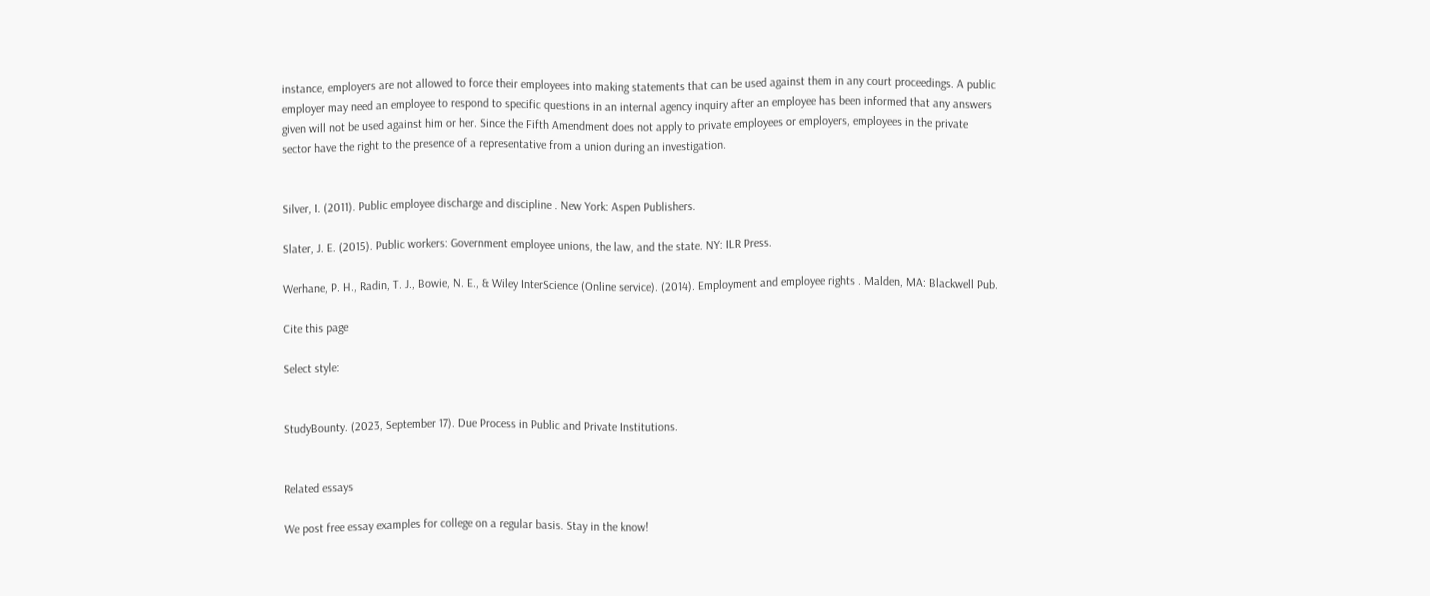instance, employers are not allowed to force their employees into making statements that can be used against them in any court proceedings. A public employer may need an employee to respond to specific questions in an internal agency inquiry after an employee has been informed that any answers given will not be used against him or her. Since the Fifth Amendment does not apply to private employees or employers, employees in the private sector have the right to the presence of a representative from a union during an investigation.


Silver, I. (2011). Public employee discharge and discipline . New York: Aspen Publishers.

Slater, J. E. (2015). Public workers: Government employee unions, the law, and the state. NY: ILR Press.

Werhane, P. H., Radin, T. J., Bowie, N. E., & Wiley InterScience (Online service). (2014). Employment and employee rights . Malden, MA: Blackwell Pub.

Cite this page

Select style:


StudyBounty. (2023, September 17). Due Process in Public and Private Institutions.


Related essays

We post free essay examples for college on a regular basis. Stay in the know!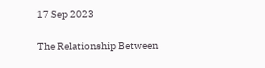17 Sep 2023

The Relationship Between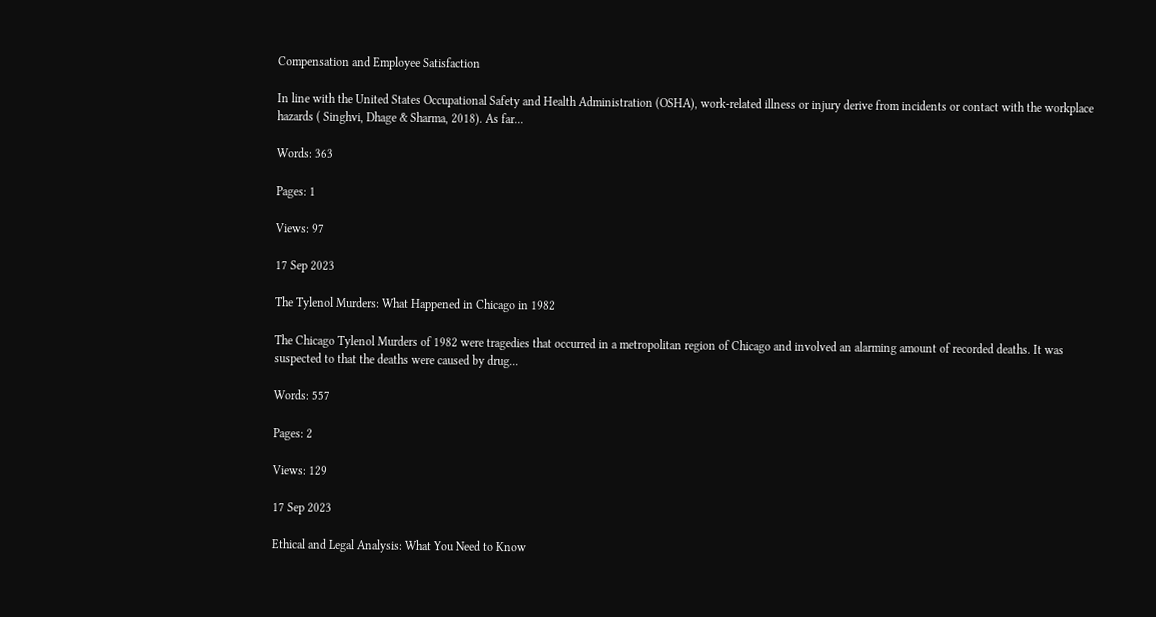Compensation and Employee Satisfaction

In line with the United States Occupational Safety and Health Administration (OSHA), work-related illness or injury derive from incidents or contact with the workplace hazards ( Singhvi, Dhage & Sharma, 2018). As far...

Words: 363

Pages: 1

Views: 97

17 Sep 2023

The Tylenol Murders: What Happened in Chicago in 1982

The Chicago Tylenol Murders of 1982 were tragedies that occurred in a metropolitan region of Chicago and involved an alarming amount of recorded deaths. It was suspected to that the deaths were caused by drug...

Words: 557

Pages: 2

Views: 129

17 Sep 2023

Ethical and Legal Analysis: What You Need to Know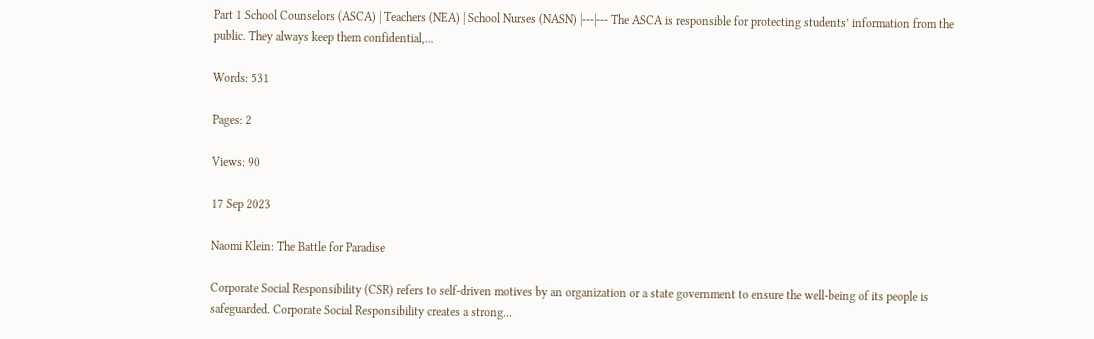Part 1 School Counselors (ASCA) | Teachers (NEA) | School Nurses (NASN) |---|--- The ASCA is responsible for protecting students’ information from the public. They always keep them confidential,...

Words: 531

Pages: 2

Views: 90

17 Sep 2023

Naomi Klein: The Battle for Paradise

Corporate Social Responsibility (CSR) refers to self-driven motives by an organization or a state government to ensure the well-being of its people is safeguarded. Corporate Social Responsibility creates a strong...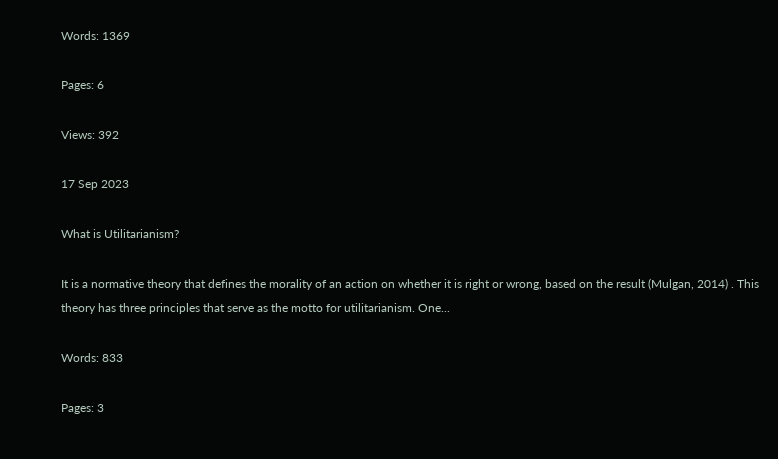Words: 1369

Pages: 6

Views: 392

17 Sep 2023

What is Utilitarianism?

It is a normative theory that defines the morality of an action on whether it is right or wrong, based on the result (Mulgan, 2014) . This theory has three principles that serve as the motto for utilitarianism. One...

Words: 833

Pages: 3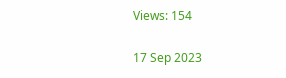Views: 154

17 Sep 2023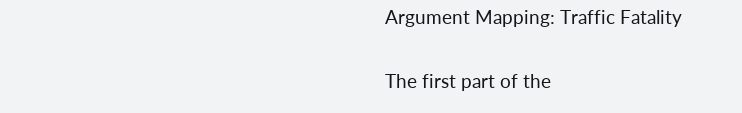Argument Mapping: Traffic Fatality

The first part of the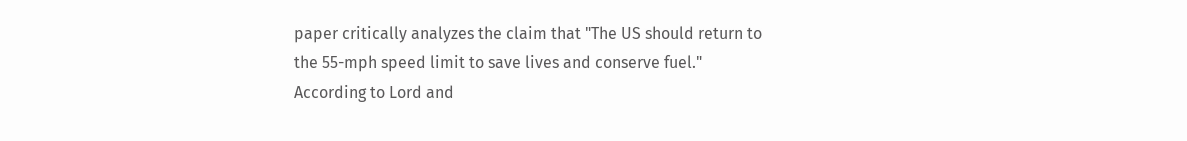paper critically analyzes the claim that "The US should return to the 55-mph speed limit to save lives and conserve fuel." According to Lord and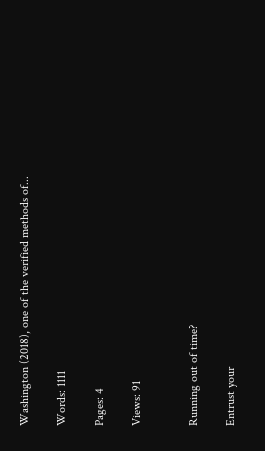Washington (2018), one of the verified methods of...

Words: 1111

Pages: 4

Views: 91


Running out of time?

Entrust your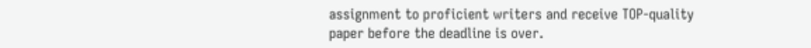assignment to proficient writers and receive TOP-quality paper before the deadline is over.